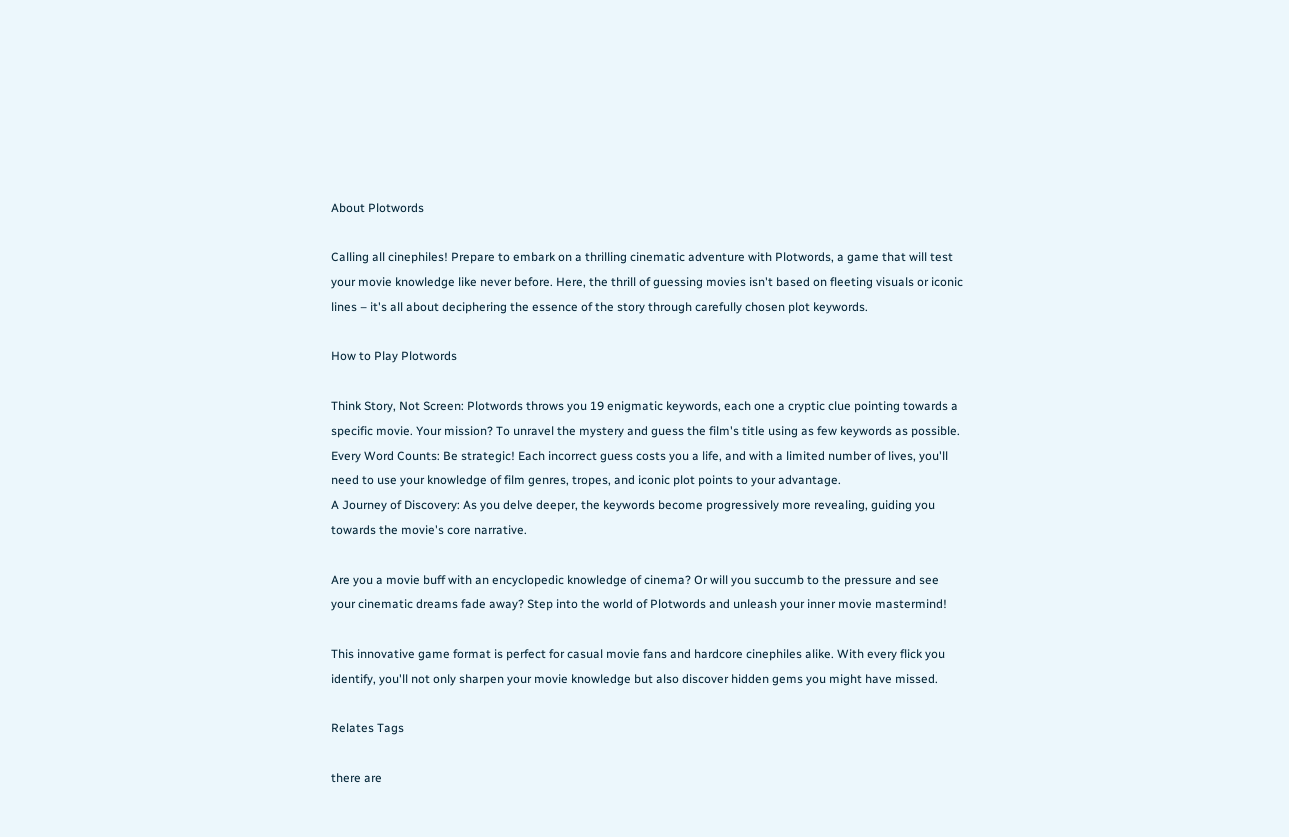About Plotwords

Calling all cinephiles! Prepare to embark on a thrilling cinematic adventure with Plotwords, a game that will test your movie knowledge like never before. Here, the thrill of guessing movies isn't based on fleeting visuals or iconic lines – it's all about deciphering the essence of the story through carefully chosen plot keywords.

How to Play Plotwords

Think Story, Not Screen: Plotwords throws you 19 enigmatic keywords, each one a cryptic clue pointing towards a specific movie. Your mission? To unravel the mystery and guess the film's title using as few keywords as possible.
Every Word Counts: Be strategic! Each incorrect guess costs you a life, and with a limited number of lives, you'll need to use your knowledge of film genres, tropes, and iconic plot points to your advantage.
A Journey of Discovery: As you delve deeper, the keywords become progressively more revealing, guiding you towards the movie's core narrative.

Are you a movie buff with an encyclopedic knowledge of cinema? Or will you succumb to the pressure and see your cinematic dreams fade away? Step into the world of Plotwords and unleash your inner movie mastermind!

This innovative game format is perfect for casual movie fans and hardcore cinephiles alike. With every flick you identify, you'll not only sharpen your movie knowledge but also discover hidden gems you might have missed.

Relates Tags

there are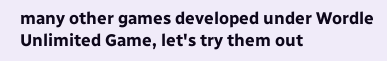many other games developed under Wordle Unlimited Game, let's try them out